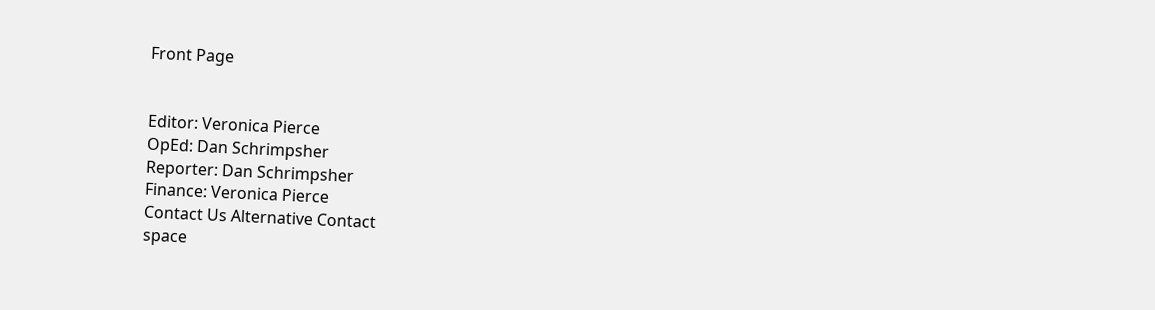Front Page


Editor: Veronica Pierce
OpEd: Dan Schrimpsher
Reporter: Dan Schrimpsher
Finance: Veronica Pierce
Contact Us Alternative Contact
space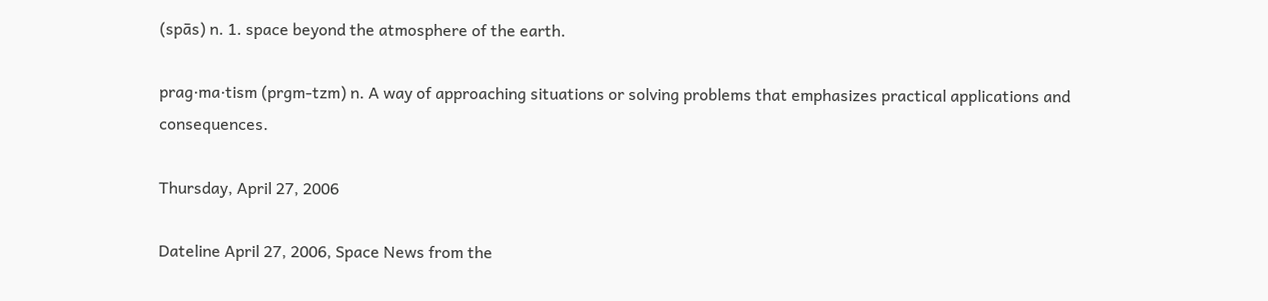(spās) n. 1. space beyond the atmosphere of the earth.

prag·ma·tism (prgm-tzm) n. A way of approaching situations or solving problems that emphasizes practical applications and consequences.

Thursday, April 27, 2006

Dateline April 27, 2006, Space News from the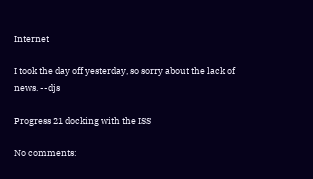Internet

I took the day off yesterday, so sorry about the lack of news. --djs

Progress 21 docking with the ISS

No comments: